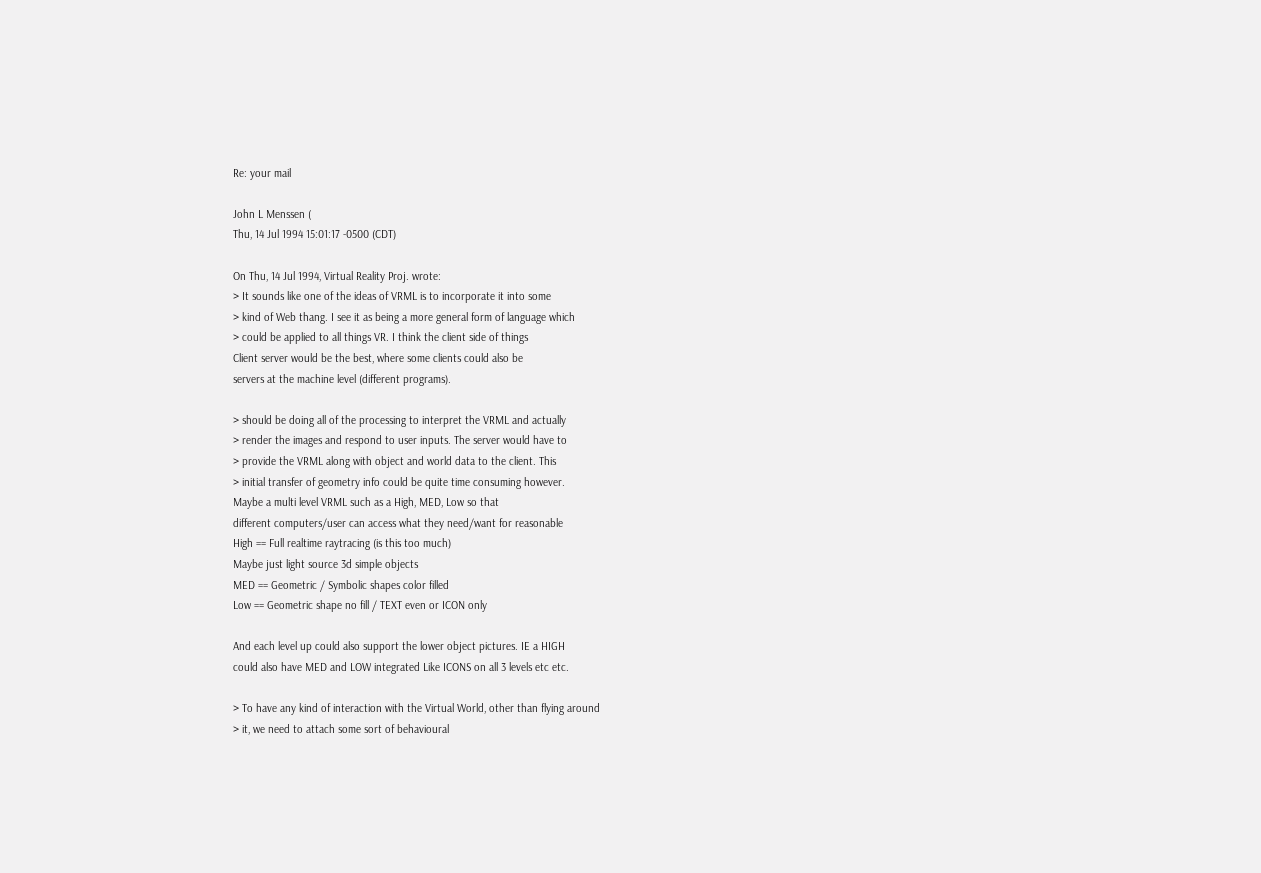Re: your mail

John L Menssen (
Thu, 14 Jul 1994 15:01:17 -0500 (CDT)

On Thu, 14 Jul 1994, Virtual Reality Proj. wrote:
> It sounds like one of the ideas of VRML is to incorporate it into some
> kind of Web thang. I see it as being a more general form of language which
> could be applied to all things VR. I think the client side of things
Client server would be the best, where some clients could also be
servers at the machine level (different programs).

> should be doing all of the processing to interpret the VRML and actually
> render the images and respond to user inputs. The server would have to
> provide the VRML along with object and world data to the client. This
> initial transfer of geometry info could be quite time consuming however.
Maybe a multi level VRML such as a High, MED, Low so that
different computers/user can access what they need/want for reasonable
High == Full realtime raytracing (is this too much)
Maybe just light source 3d simple objects
MED == Geometric / Symbolic shapes color filled
Low == Geometric shape no fill / TEXT even or ICON only

And each level up could also support the lower object pictures. IE a HIGH
could also have MED and LOW integrated Like ICONS on all 3 levels etc etc.

> To have any kind of interaction with the Virtual World, other than flying around
> it, we need to attach some sort of behavioural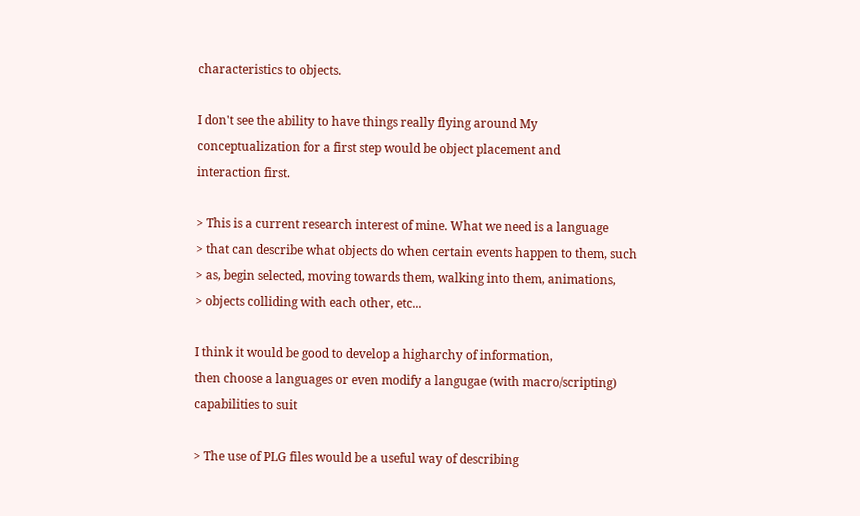characteristics to objects.

I don't see the ability to have things really flying around My
conceptualization for a first step would be object placement and
interaction first.

> This is a current research interest of mine. What we need is a language
> that can describe what objects do when certain events happen to them, such
> as, begin selected, moving towards them, walking into them, animations,
> objects colliding with each other, etc...

I think it would be good to develop a higharchy of information,
then choose a languages or even modify a langugae (with macro/scripting)
capabilities to suit

> The use of PLG files would be a useful way of describing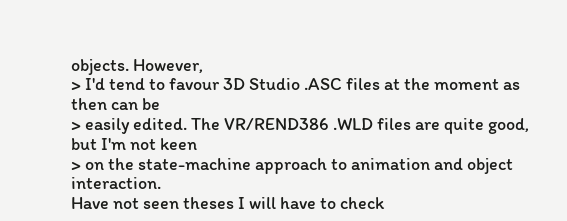objects. However,
> I'd tend to favour 3D Studio .ASC files at the moment as then can be
> easily edited. The VR/REND386 .WLD files are quite good, but I'm not keen
> on the state-machine approach to animation and object interaction.
Have not seen theses I will have to check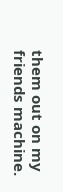them out on my friends machine.